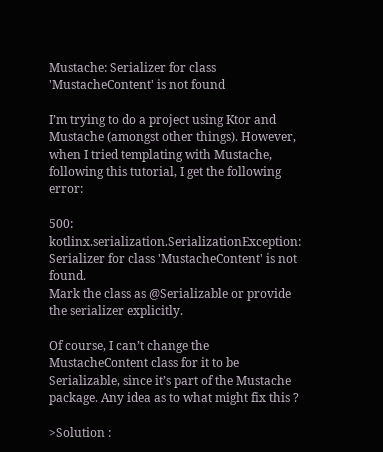Mustache: Serializer for class 'MustacheContent' is not found

I’m trying to do a project using Ktor and Mustache (amongst other things). However, when I tried templating with Mustache, following this tutorial, I get the following error:

500: kotlinx.serialization.SerializationException: Serializer for class 'MustacheContent' is not found.
Mark the class as @Serializable or provide the serializer explicitly.

Of course, I can’t change the MustacheContent class for it to be Serializable, since it’s part of the Mustache package. Any idea as to what might fix this ?

>Solution :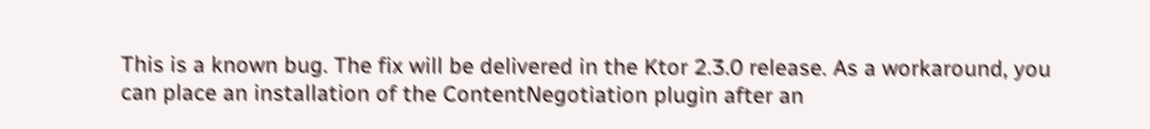This is a known bug. The fix will be delivered in the Ktor 2.3.0 release. As a workaround, you can place an installation of the ContentNegotiation plugin after an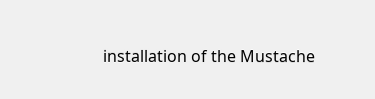installation of the Mustache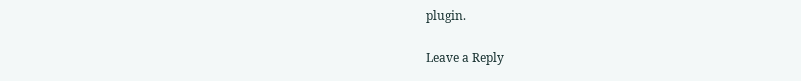plugin.

Leave a Reply